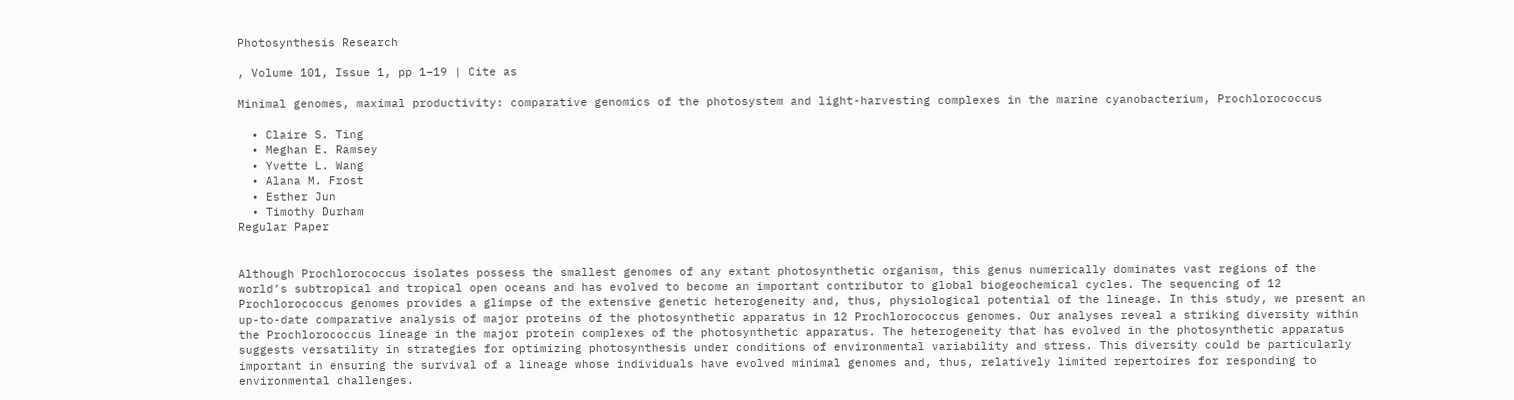Photosynthesis Research

, Volume 101, Issue 1, pp 1–19 | Cite as

Minimal genomes, maximal productivity: comparative genomics of the photosystem and light-harvesting complexes in the marine cyanobacterium, Prochlorococcus

  • Claire S. Ting
  • Meghan E. Ramsey
  • Yvette L. Wang
  • Alana M. Frost
  • Esther Jun
  • Timothy Durham
Regular Paper


Although Prochlorococcus isolates possess the smallest genomes of any extant photosynthetic organism, this genus numerically dominates vast regions of the world’s subtropical and tropical open oceans and has evolved to become an important contributor to global biogeochemical cycles. The sequencing of 12 Prochlorococcus genomes provides a glimpse of the extensive genetic heterogeneity and, thus, physiological potential of the lineage. In this study, we present an up-to-date comparative analysis of major proteins of the photosynthetic apparatus in 12 Prochlorococcus genomes. Our analyses reveal a striking diversity within the Prochlorococcus lineage in the major protein complexes of the photosynthetic apparatus. The heterogeneity that has evolved in the photosynthetic apparatus suggests versatility in strategies for optimizing photosynthesis under conditions of environmental variability and stress. This diversity could be particularly important in ensuring the survival of a lineage whose individuals have evolved minimal genomes and, thus, relatively limited repertoires for responding to environmental challenges.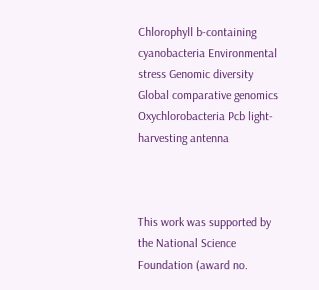Chlorophyll b-containing cyanobacteria Environmental stress Genomic diversity Global comparative genomics Oxychlorobacteria Pcb light-harvesting antenna



This work was supported by the National Science Foundation (award no.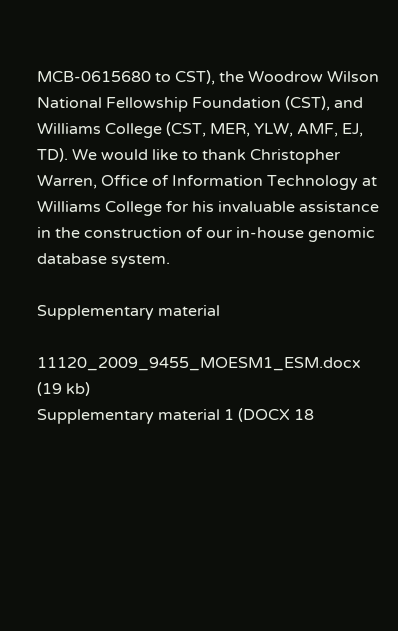MCB-0615680 to CST), the Woodrow Wilson National Fellowship Foundation (CST), and Williams College (CST, MER, YLW, AMF, EJ, TD). We would like to thank Christopher Warren, Office of Information Technology at Williams College for his invaluable assistance in the construction of our in-house genomic database system.

Supplementary material

11120_2009_9455_MOESM1_ESM.docx (19 kb)
Supplementary material 1 (DOCX 18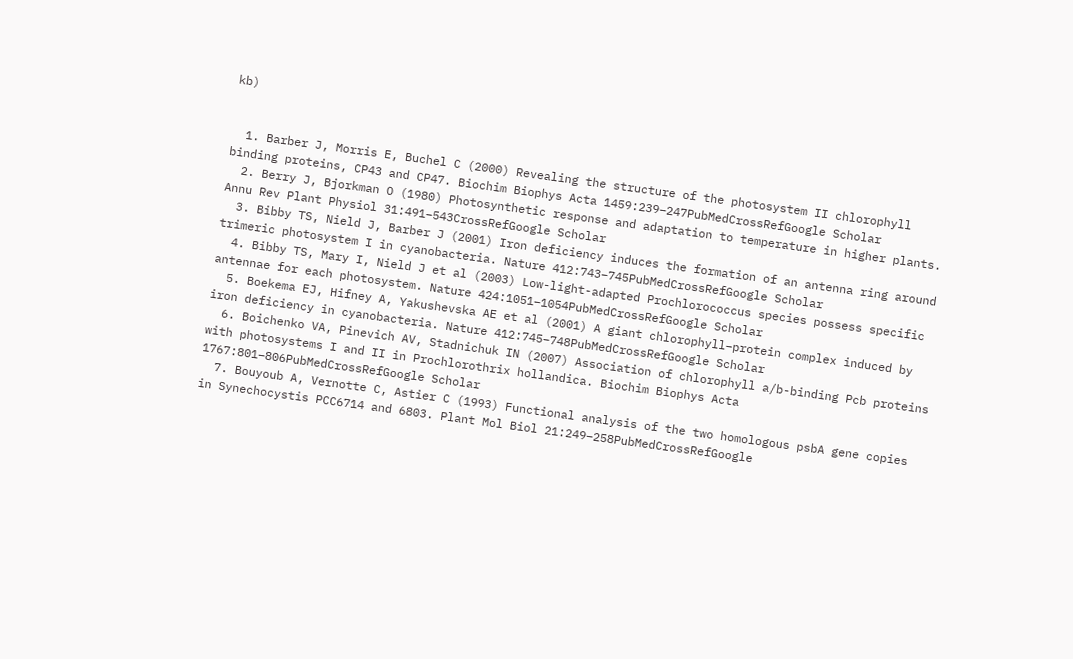kb)


  1. Barber J, Morris E, Buchel C (2000) Revealing the structure of the photosystem II chlorophyll binding proteins, CP43 and CP47. Biochim Biophys Acta 1459:239–247PubMedCrossRefGoogle Scholar
  2. Berry J, Bjorkman O (1980) Photosynthetic response and adaptation to temperature in higher plants. Annu Rev Plant Physiol 31:491–543CrossRefGoogle Scholar
  3. Bibby TS, Nield J, Barber J (2001) Iron deficiency induces the formation of an antenna ring around trimeric photosystem I in cyanobacteria. Nature 412:743–745PubMedCrossRefGoogle Scholar
  4. Bibby TS, Mary I, Nield J et al (2003) Low-light-adapted Prochlorococcus species possess specific antennae for each photosystem. Nature 424:1051–1054PubMedCrossRefGoogle Scholar
  5. Boekema EJ, Hifney A, Yakushevska AE et al (2001) A giant chlorophyll–protein complex induced by iron deficiency in cyanobacteria. Nature 412:745–748PubMedCrossRefGoogle Scholar
  6. Boichenko VA, Pinevich AV, Stadnichuk IN (2007) Association of chlorophyll a/b-binding Pcb proteins with photosystems I and II in Prochlorothrix hollandica. Biochim Biophys Acta 1767:801–806PubMedCrossRefGoogle Scholar
  7. Bouyoub A, Vernotte C, Astier C (1993) Functional analysis of the two homologous psbA gene copies in Synechocystis PCC6714 and 6803. Plant Mol Biol 21:249–258PubMedCrossRefGoogle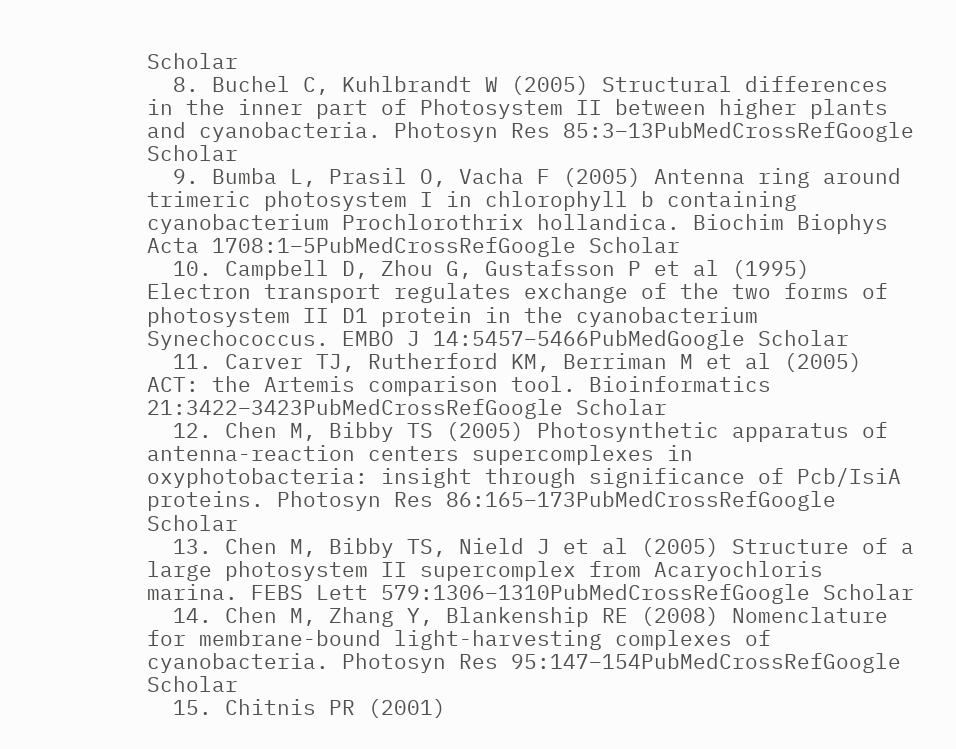Scholar
  8. Buchel C, Kuhlbrandt W (2005) Structural differences in the inner part of Photosystem II between higher plants and cyanobacteria. Photosyn Res 85:3–13PubMedCrossRefGoogle Scholar
  9. Bumba L, Prasil O, Vacha F (2005) Antenna ring around trimeric photosystem I in chlorophyll b containing cyanobacterium Prochlorothrix hollandica. Biochim Biophys Acta 1708:1–5PubMedCrossRefGoogle Scholar
  10. Campbell D, Zhou G, Gustafsson P et al (1995) Electron transport regulates exchange of the two forms of photosystem II D1 protein in the cyanobacterium Synechococcus. EMBO J 14:5457–5466PubMedGoogle Scholar
  11. Carver TJ, Rutherford KM, Berriman M et al (2005) ACT: the Artemis comparison tool. Bioinformatics 21:3422–3423PubMedCrossRefGoogle Scholar
  12. Chen M, Bibby TS (2005) Photosynthetic apparatus of antenna-reaction centers supercomplexes in oxyphotobacteria: insight through significance of Pcb/IsiA proteins. Photosyn Res 86:165–173PubMedCrossRefGoogle Scholar
  13. Chen M, Bibby TS, Nield J et al (2005) Structure of a large photosystem II supercomplex from Acaryochloris marina. FEBS Lett 579:1306–1310PubMedCrossRefGoogle Scholar
  14. Chen M, Zhang Y, Blankenship RE (2008) Nomenclature for membrane-bound light-harvesting complexes of cyanobacteria. Photosyn Res 95:147–154PubMedCrossRefGoogle Scholar
  15. Chitnis PR (2001)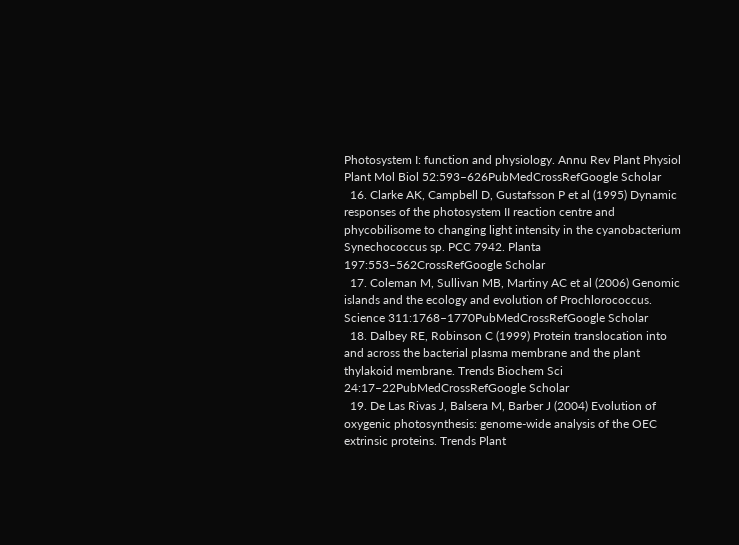Photosystem I: function and physiology. Annu Rev Plant Physiol Plant Mol Biol 52:593–626PubMedCrossRefGoogle Scholar
  16. Clarke AK, Campbell D, Gustafsson P et al (1995) Dynamic responses of the photosystem II reaction centre and phycobilisome to changing light intensity in the cyanobacterium Synechococcus sp. PCC 7942. Planta 197:553–562CrossRefGoogle Scholar
  17. Coleman M, Sullivan MB, Martiny AC et al (2006) Genomic islands and the ecology and evolution of Prochlorococcus. Science 311:1768–1770PubMedCrossRefGoogle Scholar
  18. Dalbey RE, Robinson C (1999) Protein translocation into and across the bacterial plasma membrane and the plant thylakoid membrane. Trends Biochem Sci 24:17–22PubMedCrossRefGoogle Scholar
  19. De Las Rivas J, Balsera M, Barber J (2004) Evolution of oxygenic photosynthesis: genome-wide analysis of the OEC extrinsic proteins. Trends Plant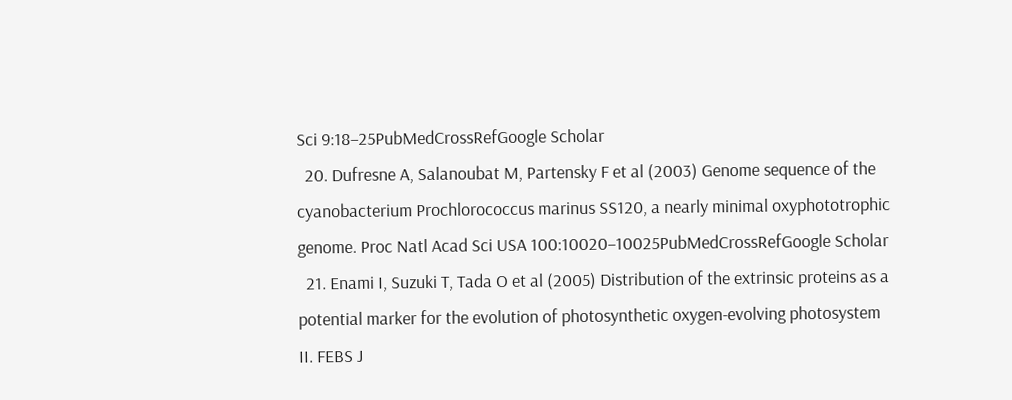Sci 9:18–25PubMedCrossRefGoogle Scholar
  20. Dufresne A, Salanoubat M, Partensky F et al (2003) Genome sequence of the cyanobacterium Prochlorococcus marinus SS120, a nearly minimal oxyphototrophic genome. Proc Natl Acad Sci USA 100:10020–10025PubMedCrossRefGoogle Scholar
  21. Enami I, Suzuki T, Tada O et al (2005) Distribution of the extrinsic proteins as a potential marker for the evolution of photosynthetic oxygen-evolving photosystem II. FEBS J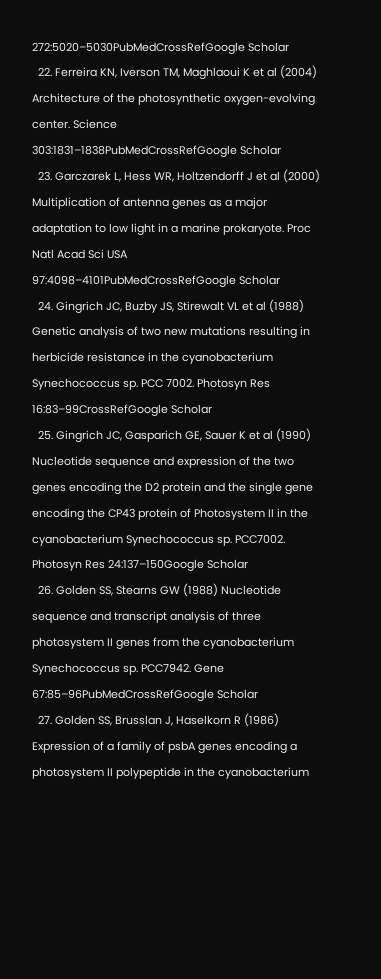272:5020–5030PubMedCrossRefGoogle Scholar
  22. Ferreira KN, Iverson TM, Maghlaoui K et al (2004) Architecture of the photosynthetic oxygen-evolving center. Science 303:1831–1838PubMedCrossRefGoogle Scholar
  23. Garczarek L, Hess WR, Holtzendorff J et al (2000) Multiplication of antenna genes as a major adaptation to low light in a marine prokaryote. Proc Natl Acad Sci USA 97:4098–4101PubMedCrossRefGoogle Scholar
  24. Gingrich JC, Buzby JS, Stirewalt VL et al (1988) Genetic analysis of two new mutations resulting in herbicide resistance in the cyanobacterium Synechococcus sp. PCC 7002. Photosyn Res 16:83–99CrossRefGoogle Scholar
  25. Gingrich JC, Gasparich GE, Sauer K et al (1990) Nucleotide sequence and expression of the two genes encoding the D2 protein and the single gene encoding the CP43 protein of Photosystem II in the cyanobacterium Synechococcus sp. PCC7002. Photosyn Res 24:137–150Google Scholar
  26. Golden SS, Stearns GW (1988) Nucleotide sequence and transcript analysis of three photosystem II genes from the cyanobacterium Synechococcus sp. PCC7942. Gene 67:85–96PubMedCrossRefGoogle Scholar
  27. Golden SS, Brusslan J, Haselkorn R (1986) Expression of a family of psbA genes encoding a photosystem II polypeptide in the cyanobacterium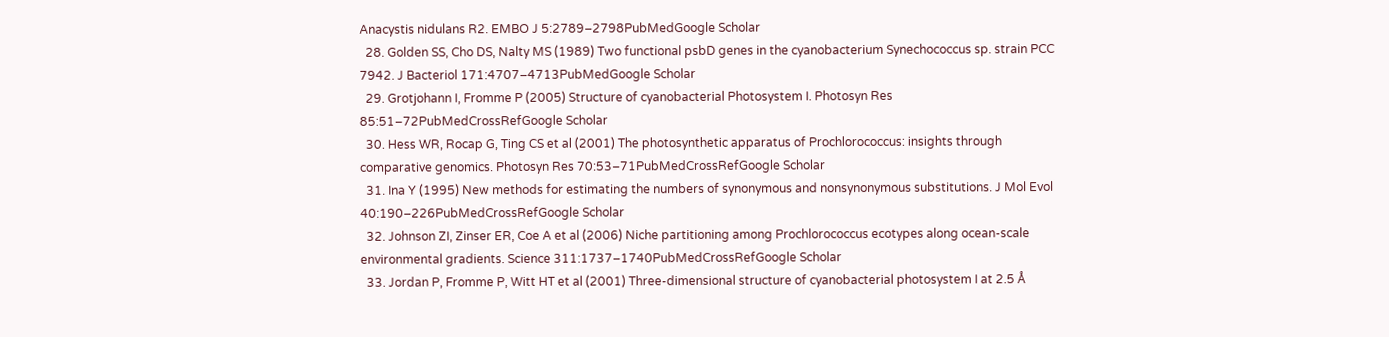Anacystis nidulans R2. EMBO J 5:2789–2798PubMedGoogle Scholar
  28. Golden SS, Cho DS, Nalty MS (1989) Two functional psbD genes in the cyanobacterium Synechococcus sp. strain PCC 7942. J Bacteriol 171:4707–4713PubMedGoogle Scholar
  29. Grotjohann I, Fromme P (2005) Structure of cyanobacterial Photosystem I. Photosyn Res 85:51–72PubMedCrossRefGoogle Scholar
  30. Hess WR, Rocap G, Ting CS et al (2001) The photosynthetic apparatus of Prochlorococcus: insights through comparative genomics. Photosyn Res 70:53–71PubMedCrossRefGoogle Scholar
  31. Ina Y (1995) New methods for estimating the numbers of synonymous and nonsynonymous substitutions. J Mol Evol 40:190–226PubMedCrossRefGoogle Scholar
  32. Johnson ZI, Zinser ER, Coe A et al (2006) Niche partitioning among Prochlorococcus ecotypes along ocean-scale environmental gradients. Science 311:1737–1740PubMedCrossRefGoogle Scholar
  33. Jordan P, Fromme P, Witt HT et al (2001) Three-dimensional structure of cyanobacterial photosystem I at 2.5 Å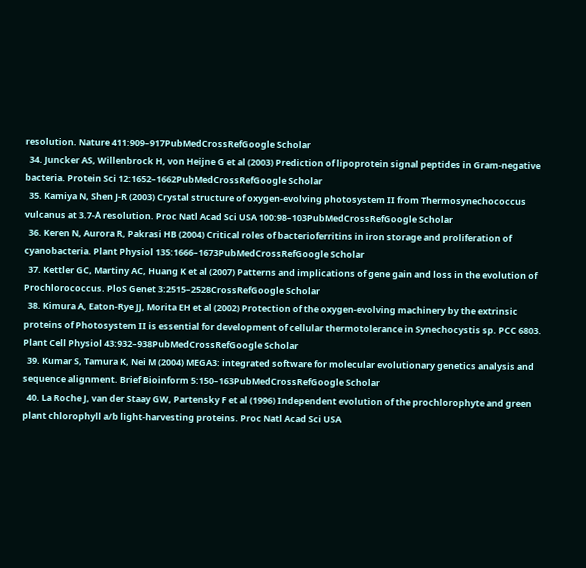resolution. Nature 411:909–917PubMedCrossRefGoogle Scholar
  34. Juncker AS, Willenbrock H, von Heijne G et al (2003) Prediction of lipoprotein signal peptides in Gram-negative bacteria. Protein Sci 12:1652–1662PubMedCrossRefGoogle Scholar
  35. Kamiya N, Shen J-R (2003) Crystal structure of oxygen-evolving photosystem II from Thermosynechococcus vulcanus at 3.7-Å resolution. Proc Natl Acad Sci USA 100:98–103PubMedCrossRefGoogle Scholar
  36. Keren N, Aurora R, Pakrasi HB (2004) Critical roles of bacterioferritins in iron storage and proliferation of cyanobacteria. Plant Physiol 135:1666–1673PubMedCrossRefGoogle Scholar
  37. Kettler GC, Martiny AC, Huang K et al (2007) Patterns and implications of gene gain and loss in the evolution of Prochlorococcus. PloS Genet 3:2515–2528CrossRefGoogle Scholar
  38. Kimura A, Eaton-Rye JJ, Morita EH et al (2002) Protection of the oxygen-evolving machinery by the extrinsic proteins of Photosystem II is essential for development of cellular thermotolerance in Synechocystis sp. PCC 6803. Plant Cell Physiol 43:932–938PubMedCrossRefGoogle Scholar
  39. Kumar S, Tamura K, Nei M (2004) MEGA3: integrated software for molecular evolutionary genetics analysis and sequence alignment. Brief Bioinform 5:150–163PubMedCrossRefGoogle Scholar
  40. La Roche J, van der Staay GW, Partensky F et al (1996) Independent evolution of the prochlorophyte and green plant chlorophyll a/b light-harvesting proteins. Proc Natl Acad Sci USA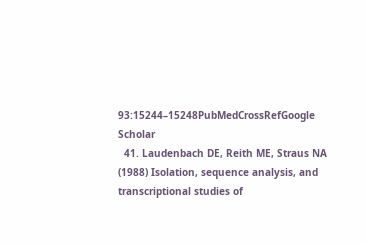93:15244–15248PubMedCrossRefGoogle Scholar
  41. Laudenbach DE, Reith ME, Straus NA (1988) Isolation, sequence analysis, and transcriptional studies of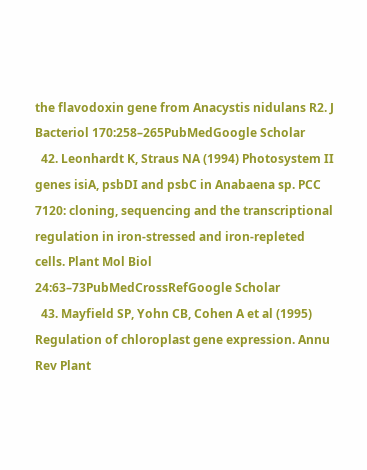the flavodoxin gene from Anacystis nidulans R2. J Bacteriol 170:258–265PubMedGoogle Scholar
  42. Leonhardt K, Straus NA (1994) Photosystem II genes isiA, psbDI and psbC in Anabaena sp. PCC 7120: cloning, sequencing and the transcriptional regulation in iron-stressed and iron-repleted cells. Plant Mol Biol 24:63–73PubMedCrossRefGoogle Scholar
  43. Mayfield SP, Yohn CB, Cohen A et al (1995) Regulation of chloroplast gene expression. Annu Rev Plant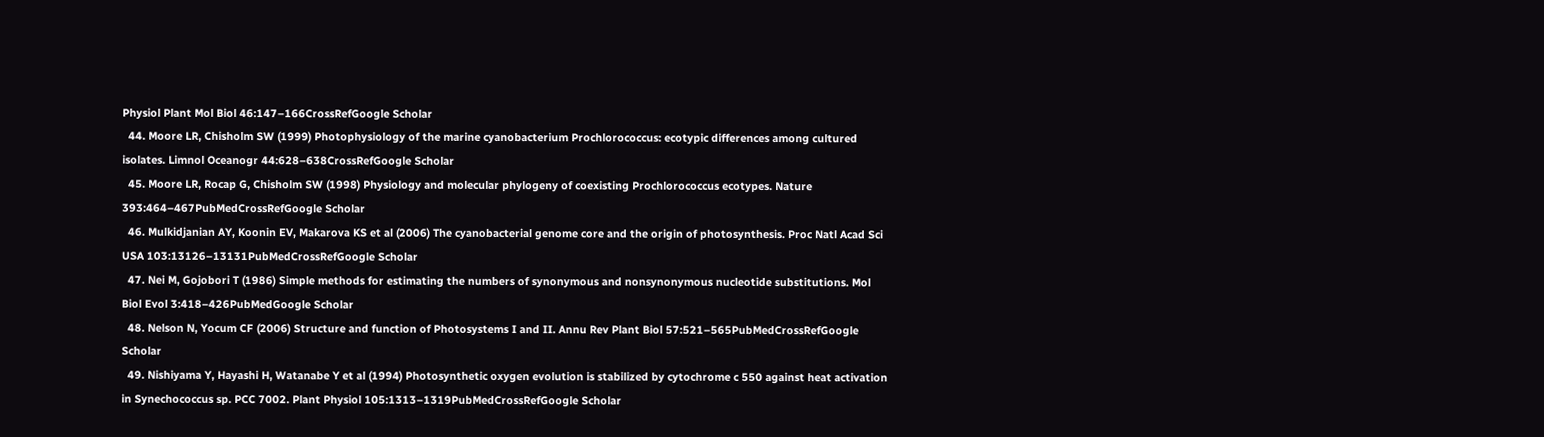Physiol Plant Mol Biol 46:147–166CrossRefGoogle Scholar
  44. Moore LR, Chisholm SW (1999) Photophysiology of the marine cyanobacterium Prochlorococcus: ecotypic differences among cultured isolates. Limnol Oceanogr 44:628–638CrossRefGoogle Scholar
  45. Moore LR, Rocap G, Chisholm SW (1998) Physiology and molecular phylogeny of coexisting Prochlorococcus ecotypes. Nature 393:464–467PubMedCrossRefGoogle Scholar
  46. Mulkidjanian AY, Koonin EV, Makarova KS et al (2006) The cyanobacterial genome core and the origin of photosynthesis. Proc Natl Acad Sci USA 103:13126–13131PubMedCrossRefGoogle Scholar
  47. Nei M, Gojobori T (1986) Simple methods for estimating the numbers of synonymous and nonsynonymous nucleotide substitutions. Mol Biol Evol 3:418–426PubMedGoogle Scholar
  48. Nelson N, Yocum CF (2006) Structure and function of Photosystems I and II. Annu Rev Plant Biol 57:521–565PubMedCrossRefGoogle Scholar
  49. Nishiyama Y, Hayashi H, Watanabe Y et al (1994) Photosynthetic oxygen evolution is stabilized by cytochrome c 550 against heat activation in Synechococcus sp. PCC 7002. Plant Physiol 105:1313–1319PubMedCrossRefGoogle Scholar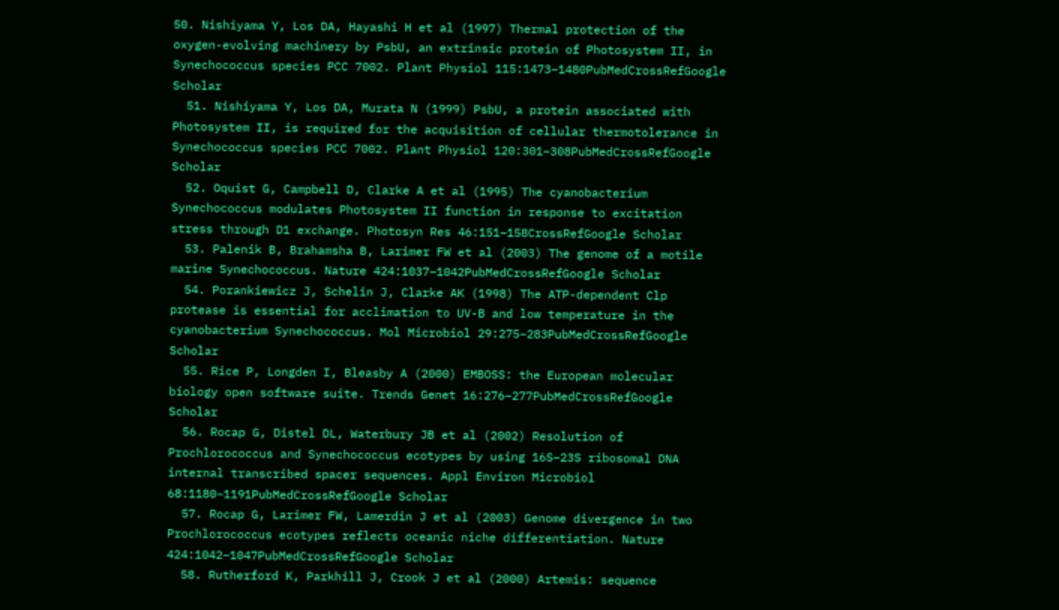50. Nishiyama Y, Los DA, Hayashi H et al (1997) Thermal protection of the oxygen-evolving machinery by PsbU, an extrinsic protein of Photosystem II, in Synechococcus species PCC 7002. Plant Physiol 115:1473–1480PubMedCrossRefGoogle Scholar
  51. Nishiyama Y, Los DA, Murata N (1999) PsbU, a protein associated with Photosystem II, is required for the acquisition of cellular thermotolerance in Synechococcus species PCC 7002. Plant Physiol 120:301–308PubMedCrossRefGoogle Scholar
  52. Oquist G, Campbell D, Clarke A et al (1995) The cyanobacterium Synechococcus modulates Photosystem II function in response to excitation stress through D1 exchange. Photosyn Res 46:151–158CrossRefGoogle Scholar
  53. Palenik B, Brahamsha B, Larimer FW et al (2003) The genome of a motile marine Synechococcus. Nature 424:1037–1042PubMedCrossRefGoogle Scholar
  54. Porankiewicz J, Schelin J, Clarke AK (1998) The ATP-dependent Clp protease is essential for acclimation to UV-B and low temperature in the cyanobacterium Synechococcus. Mol Microbiol 29:275–283PubMedCrossRefGoogle Scholar
  55. Rice P, Longden I, Bleasby A (2000) EMBOSS: the European molecular biology open software suite. Trends Genet 16:276–277PubMedCrossRefGoogle Scholar
  56. Rocap G, Distel DL, Waterbury JB et al (2002) Resolution of Prochlorococcus and Synechococcus ecotypes by using 16S–23S ribosomal DNA internal transcribed spacer sequences. Appl Environ Microbiol 68:1180–1191PubMedCrossRefGoogle Scholar
  57. Rocap G, Larimer FW, Lamerdin J et al (2003) Genome divergence in two Prochlorococcus ecotypes reflects oceanic niche differentiation. Nature 424:1042–1047PubMedCrossRefGoogle Scholar
  58. Rutherford K, Parkhill J, Crook J et al (2000) Artemis: sequence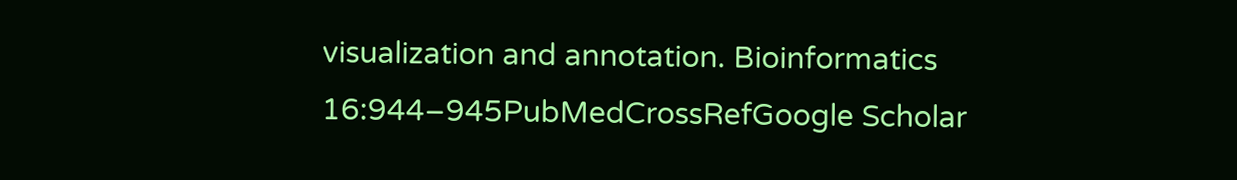visualization and annotation. Bioinformatics 16:944–945PubMedCrossRefGoogle Scholar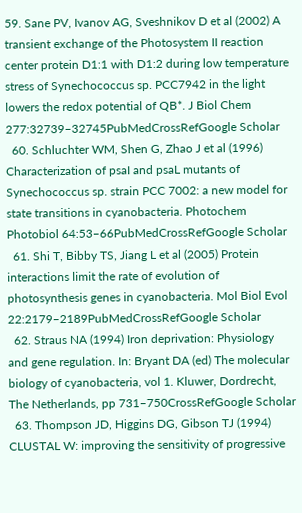59. Sane PV, Ivanov AG, Sveshnikov D et al (2002) A transient exchange of the Photosystem II reaction center protein D1:1 with D1:2 during low temperature stress of Synechococcus sp. PCC7942 in the light lowers the redox potential of QB*. J Biol Chem 277:32739–32745PubMedCrossRefGoogle Scholar
  60. Schluchter WM, Shen G, Zhao J et al (1996) Characterization of psaI and psaL mutants of Synechococcus sp. strain PCC 7002: a new model for state transitions in cyanobacteria. Photochem Photobiol 64:53–66PubMedCrossRefGoogle Scholar
  61. Shi T, Bibby TS, Jiang L et al (2005) Protein interactions limit the rate of evolution of photosynthesis genes in cyanobacteria. Mol Biol Evol 22:2179–2189PubMedCrossRefGoogle Scholar
  62. Straus NA (1994) Iron deprivation: Physiology and gene regulation. In: Bryant DA (ed) The molecular biology of cyanobacteria, vol 1. Kluwer, Dordrecht, The Netherlands, pp 731–750CrossRefGoogle Scholar
  63. Thompson JD, Higgins DG, Gibson TJ (1994) CLUSTAL W: improving the sensitivity of progressive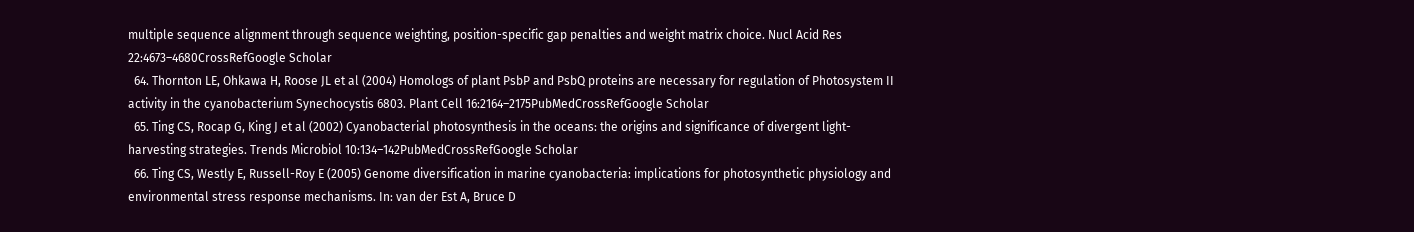multiple sequence alignment through sequence weighting, position-specific gap penalties and weight matrix choice. Nucl Acid Res 22:4673–4680CrossRefGoogle Scholar
  64. Thornton LE, Ohkawa H, Roose JL et al (2004) Homologs of plant PsbP and PsbQ proteins are necessary for regulation of Photosystem II activity in the cyanobacterium Synechocystis 6803. Plant Cell 16:2164–2175PubMedCrossRefGoogle Scholar
  65. Ting CS, Rocap G, King J et al (2002) Cyanobacterial photosynthesis in the oceans: the origins and significance of divergent light-harvesting strategies. Trends Microbiol 10:134–142PubMedCrossRefGoogle Scholar
  66. Ting CS, Westly E, Russell-Roy E (2005) Genome diversification in marine cyanobacteria: implications for photosynthetic physiology and environmental stress response mechanisms. In: van der Est A, Bruce D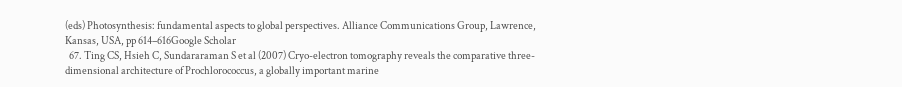(eds) Photosynthesis: fundamental aspects to global perspectives. Alliance Communications Group, Lawrence, Kansas, USA, pp 614–616Google Scholar
  67. Ting CS, Hsieh C, Sundararaman S et al (2007) Cryo-electron tomography reveals the comparative three-dimensional architecture of Prochlorococcus, a globally important marine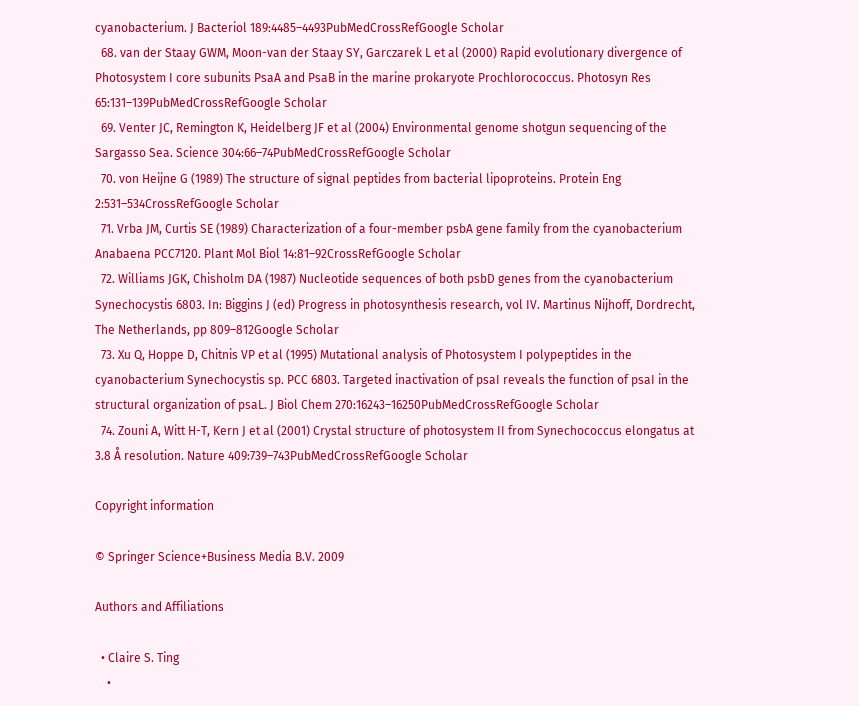cyanobacterium. J Bacteriol 189:4485–4493PubMedCrossRefGoogle Scholar
  68. van der Staay GWM, Moon-van der Staay SY, Garczarek L et al (2000) Rapid evolutionary divergence of Photosystem I core subunits PsaA and PsaB in the marine prokaryote Prochlorococcus. Photosyn Res 65:131–139PubMedCrossRefGoogle Scholar
  69. Venter JC, Remington K, Heidelberg JF et al (2004) Environmental genome shotgun sequencing of the Sargasso Sea. Science 304:66–74PubMedCrossRefGoogle Scholar
  70. von Heijne G (1989) The structure of signal peptides from bacterial lipoproteins. Protein Eng 2:531–534CrossRefGoogle Scholar
  71. Vrba JM, Curtis SE (1989) Characterization of a four-member psbA gene family from the cyanobacterium Anabaena PCC7120. Plant Mol Biol 14:81–92CrossRefGoogle Scholar
  72. Williams JGK, Chisholm DA (1987) Nucleotide sequences of both psbD genes from the cyanobacterium Synechocystis 6803. In: Biggins J (ed) Progress in photosynthesis research, vol IV. Martinus Nijhoff, Dordrecht, The Netherlands, pp 809–812Google Scholar
  73. Xu Q, Hoppe D, Chitnis VP et al (1995) Mutational analysis of Photosystem I polypeptides in the cyanobacterium Synechocystis sp. PCC 6803. Targeted inactivation of psaI reveals the function of psaI in the structural organization of psaL. J Biol Chem 270:16243–16250PubMedCrossRefGoogle Scholar
  74. Zouni A, Witt H-T, Kern J et al (2001) Crystal structure of photosystem II from Synechococcus elongatus at 3.8 Å resolution. Nature 409:739–743PubMedCrossRefGoogle Scholar

Copyright information

© Springer Science+Business Media B.V. 2009

Authors and Affiliations

  • Claire S. Ting
    •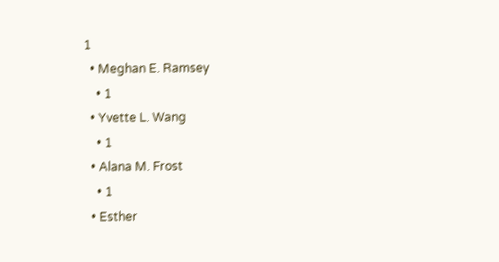1
  • Meghan E. Ramsey
    • 1
  • Yvette L. Wang
    • 1
  • Alana M. Frost
    • 1
  • Esther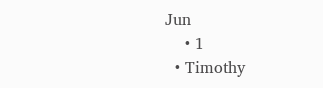Jun
    • 1
  • Timothy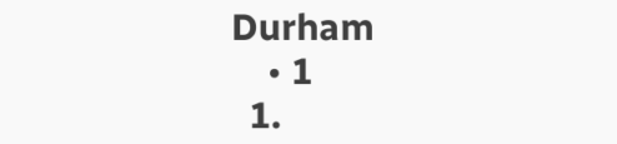Durham
    • 1
  1.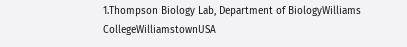1.Thompson Biology Lab, Department of BiologyWilliams CollegeWilliamstownUSA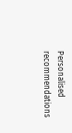Personalised recommendations